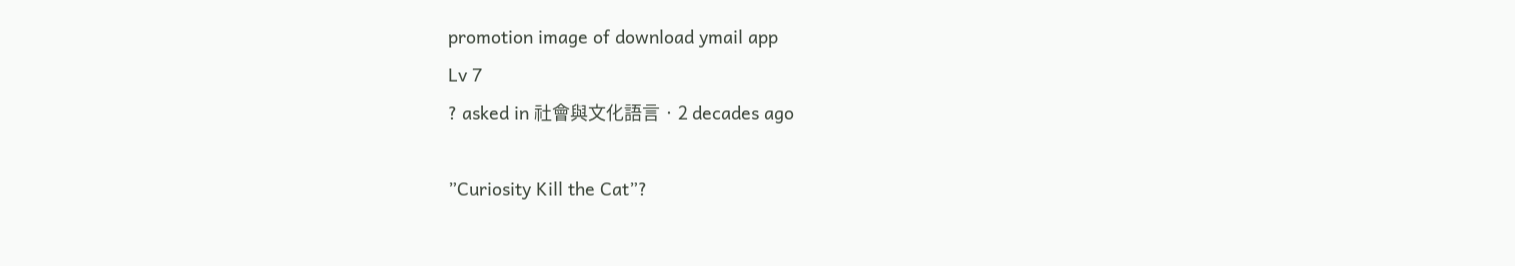promotion image of download ymail app
Lv 7
? asked in 社會與文化語言 · 2 decades ago

”Curiosity Kill the Cat”?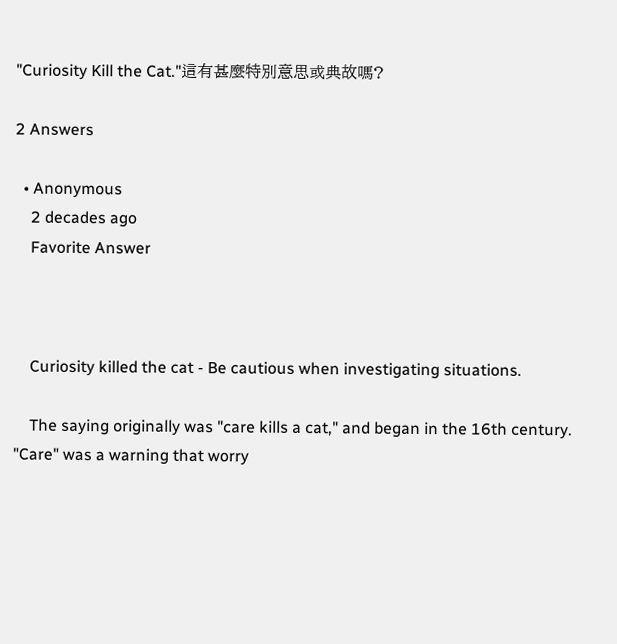"Curiosity Kill the Cat."這有甚麼特別意思或典故嗎?

2 Answers

  • Anonymous
    2 decades ago
    Favorite Answer



    Curiosity killed the cat - Be cautious when investigating situations.

    The saying originally was "care kills a cat," and began in the 16th century. "Care" was a warning that worry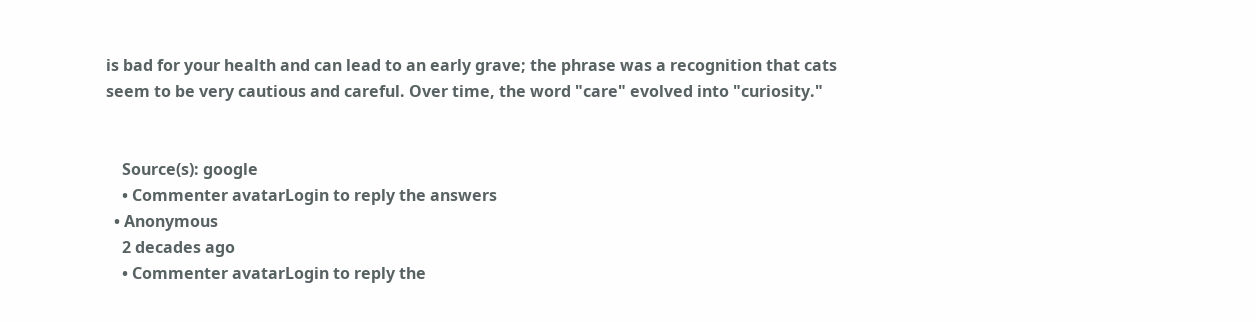is bad for your health and can lead to an early grave; the phrase was a recognition that cats seem to be very cautious and careful. Over time, the word "care" evolved into "curiosity."


    Source(s): google
    • Commenter avatarLogin to reply the answers
  • Anonymous
    2 decades ago
    • Commenter avatarLogin to reply the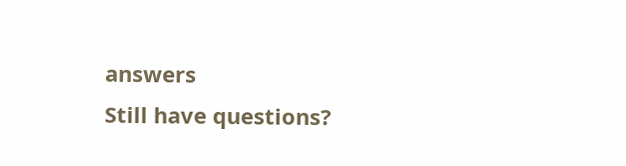answers
Still have questions?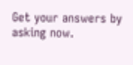Get your answers by asking now.